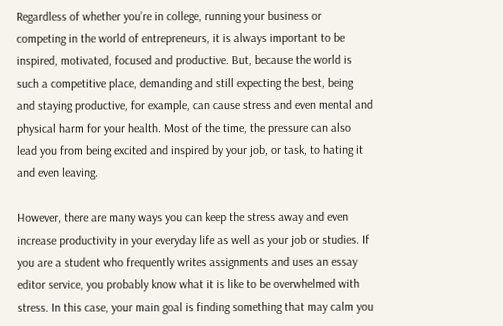Regardless of whether you’re in college, running your business or competing in the world of entrepreneurs, it is always important to be inspired, motivated, focused and productive. But, because the world is such a competitive place, demanding and still expecting the best, being and staying productive, for example, can cause stress and even mental and physical harm for your health. Most of the time, the pressure can also lead you from being excited and inspired by your job, or task, to hating it and even leaving.

However, there are many ways you can keep the stress away and even increase productivity in your everyday life as well as your job or studies. If you are a student who frequently writes assignments and uses an essay editor service, you probably know what it is like to be overwhelmed with stress. In this case, your main goal is finding something that may calm you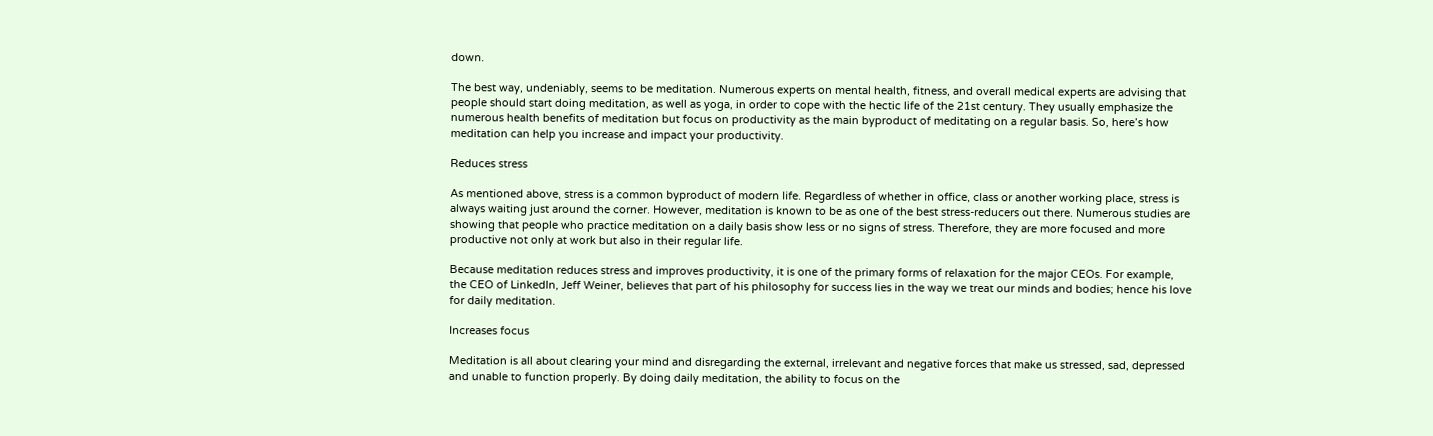down.

The best way, undeniably, seems to be meditation. Numerous experts on mental health, fitness, and overall medical experts are advising that people should start doing meditation, as well as yoga, in order to cope with the hectic life of the 21st century. They usually emphasize the numerous health benefits of meditation but focus on productivity as the main byproduct of meditating on a regular basis. So, here’s how meditation can help you increase and impact your productivity.

Reduces stress

As mentioned above, stress is a common byproduct of modern life. Regardless of whether in office, class or another working place, stress is always waiting just around the corner. However, meditation is known to be as one of the best stress-reducers out there. Numerous studies are showing that people who practice meditation on a daily basis show less or no signs of stress. Therefore, they are more focused and more productive not only at work but also in their regular life.

Because meditation reduces stress and improves productivity, it is one of the primary forms of relaxation for the major CEOs. For example, the CEO of LinkedIn, Jeff Weiner, believes that part of his philosophy for success lies in the way we treat our minds and bodies; hence his love for daily meditation.

Increases focus

Meditation is all about clearing your mind and disregarding the external, irrelevant and negative forces that make us stressed, sad, depressed and unable to function properly. By doing daily meditation, the ability to focus on the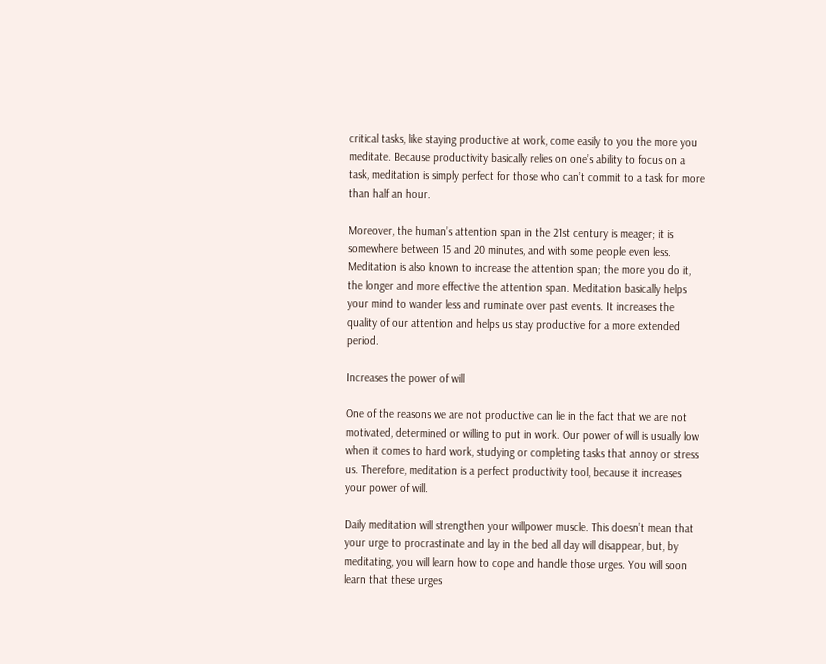critical tasks, like staying productive at work, come easily to you the more you meditate. Because productivity basically relies on one’s ability to focus on a task, meditation is simply perfect for those who can’t commit to a task for more than half an hour.

Moreover, the human’s attention span in the 21st century is meager; it is somewhere between 15 and 20 minutes, and with some people even less. Meditation is also known to increase the attention span; the more you do it, the longer and more effective the attention span. Meditation basically helps your mind to wander less and ruminate over past events. It increases the quality of our attention and helps us stay productive for a more extended period.

Increases the power of will

One of the reasons we are not productive can lie in the fact that we are not motivated, determined or willing to put in work. Our power of will is usually low when it comes to hard work, studying or completing tasks that annoy or stress us. Therefore, meditation is a perfect productivity tool, because it increases your power of will.

Daily meditation will strengthen your willpower muscle. This doesn’t mean that your urge to procrastinate and lay in the bed all day will disappear, but, by meditating, you will learn how to cope and handle those urges. You will soon learn that these urges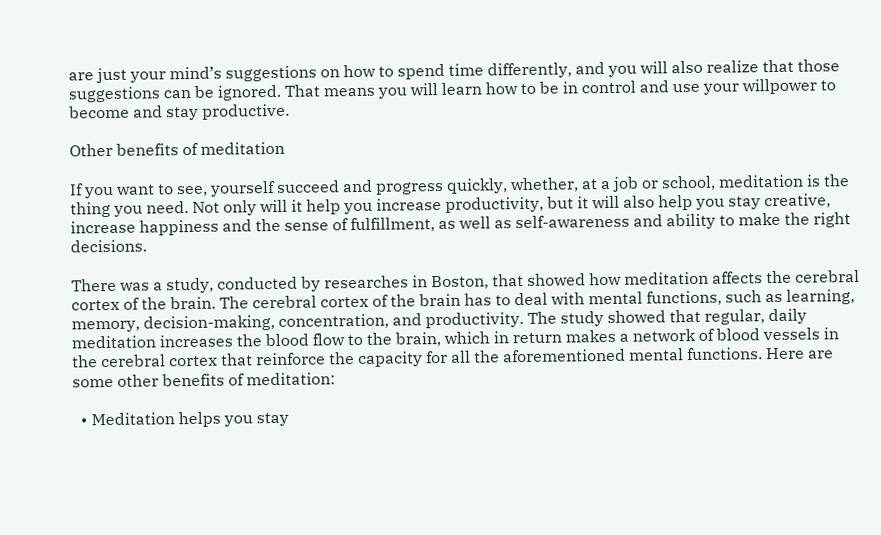are just your mind’s suggestions on how to spend time differently, and you will also realize that those suggestions can be ignored. That means you will learn how to be in control and use your willpower to become and stay productive.

Other benefits of meditation

If you want to see, yourself succeed and progress quickly, whether, at a job or school, meditation is the thing you need. Not only will it help you increase productivity, but it will also help you stay creative, increase happiness and the sense of fulfillment, as well as self-awareness and ability to make the right decisions.

There was a study, conducted by researches in Boston, that showed how meditation affects the cerebral cortex of the brain. The cerebral cortex of the brain has to deal with mental functions, such as learning, memory, decision-making, concentration, and productivity. The study showed that regular, daily meditation increases the blood flow to the brain, which in return makes a network of blood vessels in the cerebral cortex that reinforce the capacity for all the aforementioned mental functions. Here are some other benefits of meditation:

  • Meditation helps you stay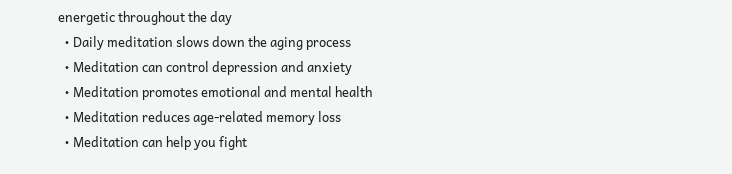energetic throughout the day
  • Daily meditation slows down the aging process
  • Meditation can control depression and anxiety
  • Meditation promotes emotional and mental health
  • Meditation reduces age-related memory loss
  • Meditation can help you fight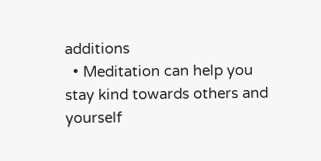additions
  • Meditation can help you stay kind towards others and yourself